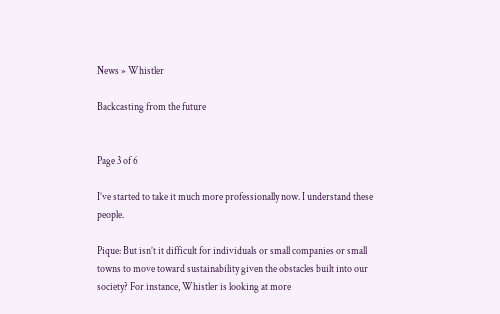News » Whistler

Backcasting from the future


Page 3 of 6

I’ve started to take it much more professionally now. I understand these people.

Pique: But isn’t it difficult for individuals or small companies or small towns to move toward sustainability given the obstacles built into our society? For instance, Whistler is looking at more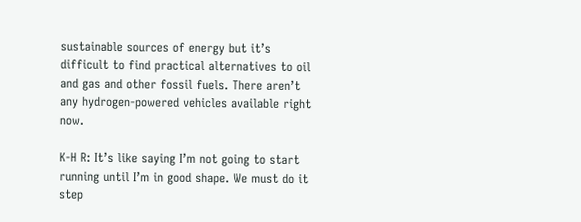sustainable sources of energy but it’s difficult to find practical alternatives to oil and gas and other fossil fuels. There aren’t any hydrogen-powered vehicles available right now.

K-H R: It’s like saying I’m not going to start running until I’m in good shape. We must do it step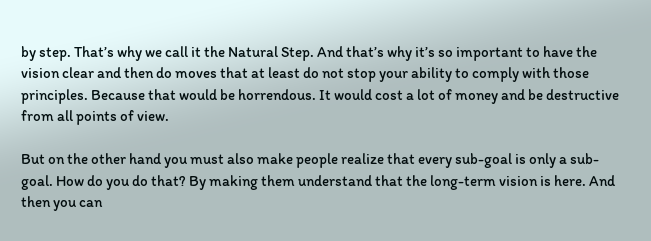by step. That’s why we call it the Natural Step. And that’s why it’s so important to have the vision clear and then do moves that at least do not stop your ability to comply with those principles. Because that would be horrendous. It would cost a lot of money and be destructive from all points of view.

But on the other hand you must also make people realize that every sub-goal is only a sub-goal. How do you do that? By making them understand that the long-term vision is here. And then you can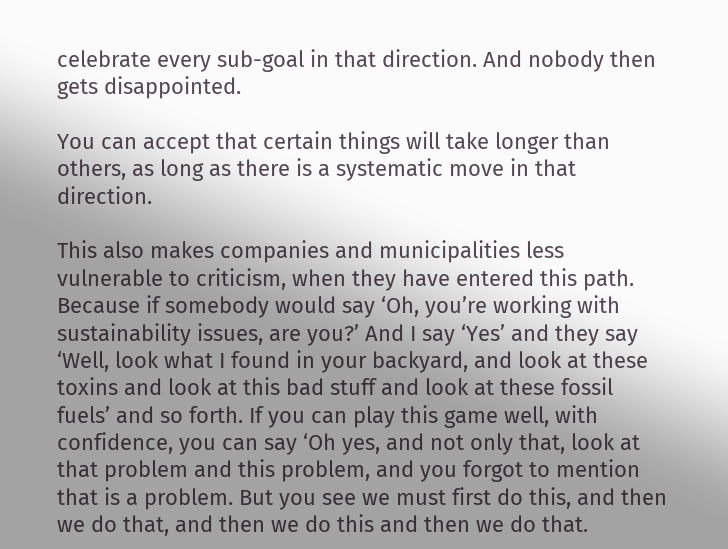celebrate every sub-goal in that direction. And nobody then gets disappointed.

You can accept that certain things will take longer than others, as long as there is a systematic move in that direction.

This also makes companies and municipalities less vulnerable to criticism, when they have entered this path. Because if somebody would say ‘Oh, you’re working with sustainability issues, are you?’ And I say ‘Yes’ and they say ‘Well, look what I found in your backyard, and look at these toxins and look at this bad stuff and look at these fossil fuels’ and so forth. If you can play this game well, with confidence, you can say ‘Oh yes, and not only that, look at that problem and this problem, and you forgot to mention that is a problem. But you see we must first do this, and then we do that, and then we do this and then we do that.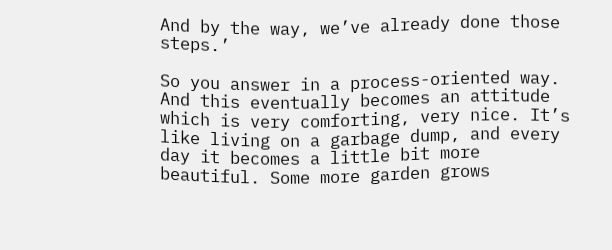And by the way, we’ve already done those steps.’

So you answer in a process-oriented way. And this eventually becomes an attitude which is very comforting, very nice. It’s like living on a garbage dump, and every day it becomes a little bit more beautiful. Some more garden grows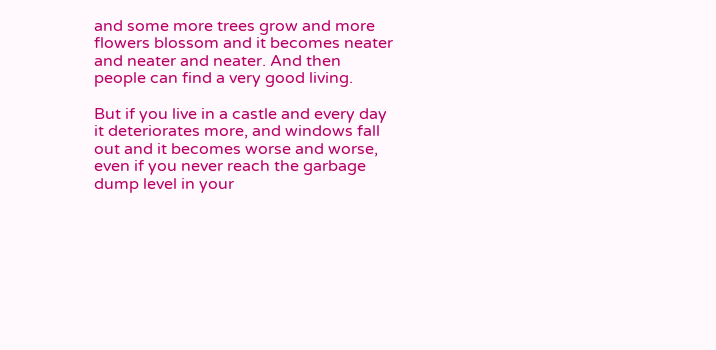and some more trees grow and more flowers blossom and it becomes neater and neater and neater. And then people can find a very good living.

But if you live in a castle and every day it deteriorates more, and windows fall out and it becomes worse and worse, even if you never reach the garbage dump level in your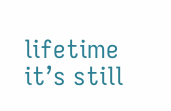lifetime it’s still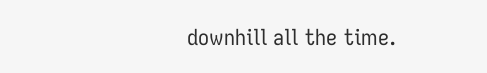downhill all the time.